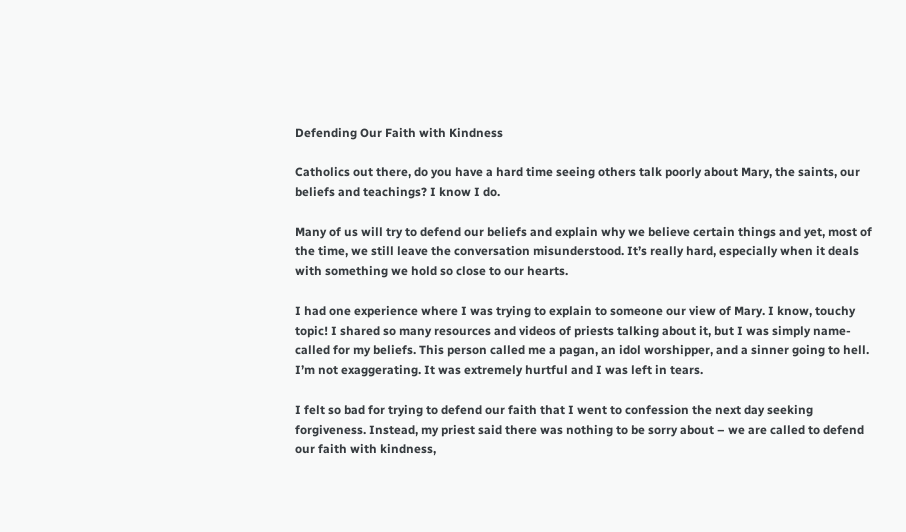Defending Our Faith with Kindness

Catholics out there, do you have a hard time seeing others talk poorly about Mary, the saints, our beliefs and teachings? I know I do.

Many of us will try to defend our beliefs and explain why we believe certain things and yet, most of the time, we still leave the conversation misunderstood. It’s really hard, especially when it deals with something we hold so close to our hearts.

I had one experience where I was trying to explain to someone our view of Mary. I know, touchy topic! I shared so many resources and videos of priests talking about it, but I was simply name-called for my beliefs. This person called me a pagan, an idol worshipper, and a sinner going to hell. I’m not exaggerating. It was extremely hurtful and I was left in tears.

I felt so bad for trying to defend our faith that I went to confession the next day seeking forgiveness. Instead, my priest said there was nothing to be sorry about – we are called to defend our faith with kindness,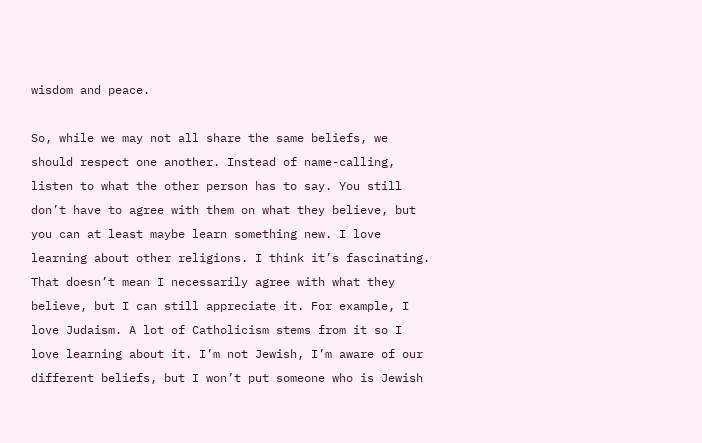wisdom and peace.

So, while we may not all share the same beliefs, we should respect one another. Instead of name-calling, listen to what the other person has to say. You still don’t have to agree with them on what they believe, but you can at least maybe learn something new. I love learning about other religions. I think it’s fascinating. That doesn’t mean I necessarily agree with what they believe, but I can still appreciate it. For example, I love Judaism. A lot of Catholicism stems from it so I love learning about it. I’m not Jewish, I’m aware of our different beliefs, but I won’t put someone who is Jewish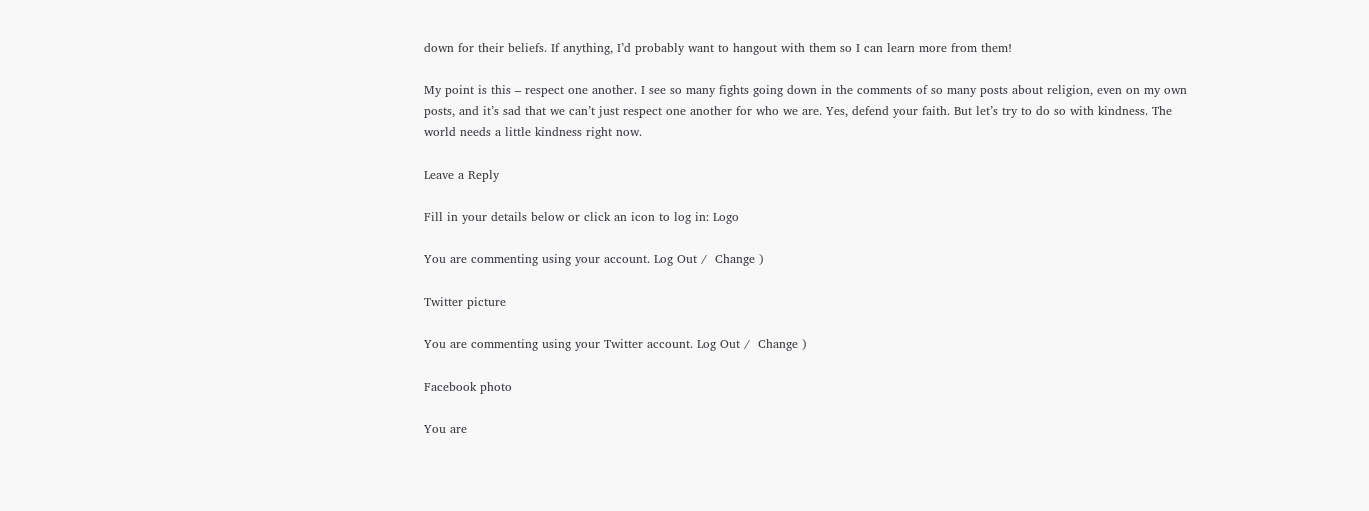down for their beliefs. If anything, I’d probably want to hangout with them so I can learn more from them!

My point is this – respect one another. I see so many fights going down in the comments of so many posts about religion, even on my own posts, and it’s sad that we can’t just respect one another for who we are. Yes, defend your faith. But let’s try to do so with kindness. The world needs a little kindness right now.

Leave a Reply

Fill in your details below or click an icon to log in: Logo

You are commenting using your account. Log Out /  Change )

Twitter picture

You are commenting using your Twitter account. Log Out /  Change )

Facebook photo

You are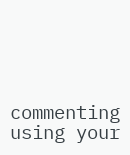commenting using your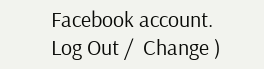Facebook account. Log Out /  Change )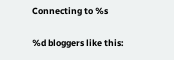Connecting to %s

%d bloggers like this: